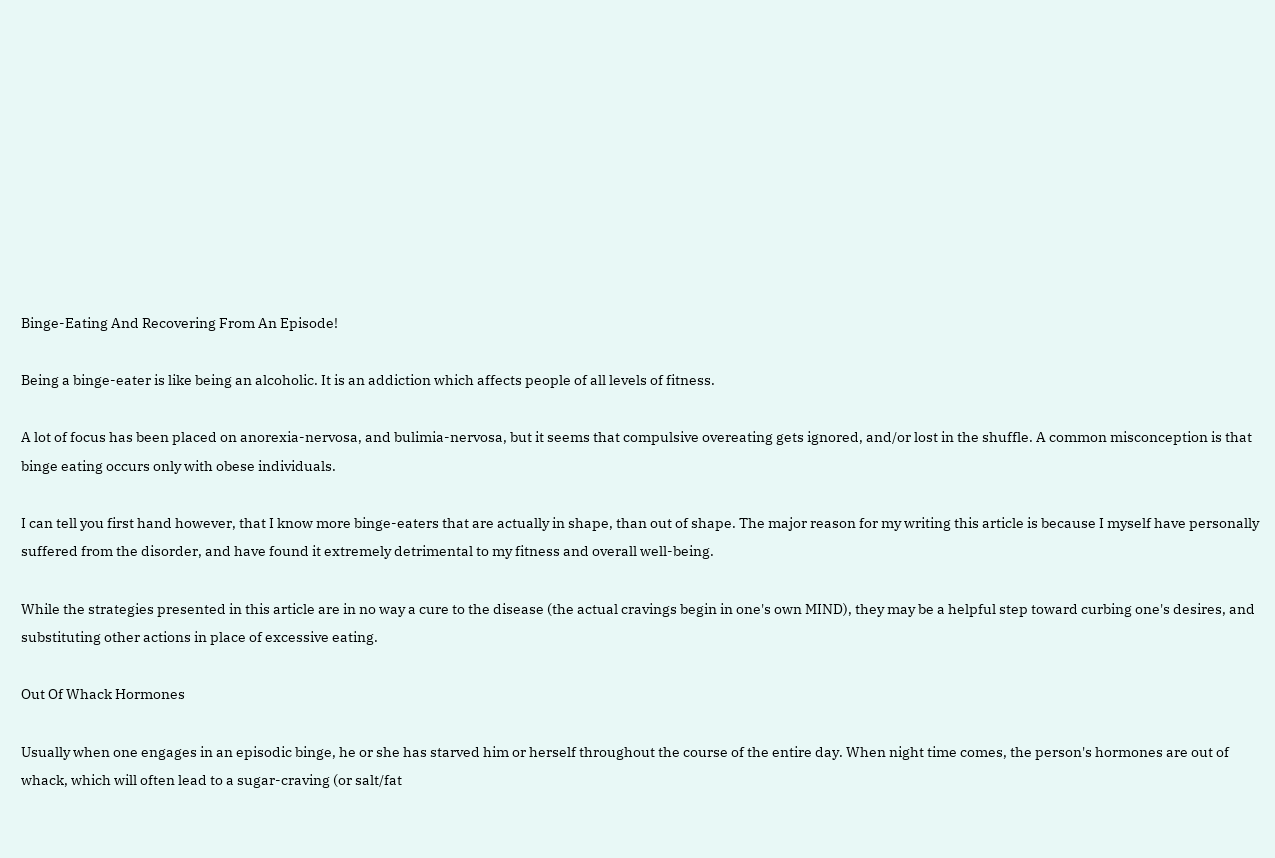Binge-Eating And Recovering From An Episode!

Being a binge-eater is like being an alcoholic. It is an addiction which affects people of all levels of fitness.

A lot of focus has been placed on anorexia-nervosa, and bulimia-nervosa, but it seems that compulsive overeating gets ignored, and/or lost in the shuffle. A common misconception is that binge eating occurs only with obese individuals.

I can tell you first hand however, that I know more binge-eaters that are actually in shape, than out of shape. The major reason for my writing this article is because I myself have personally suffered from the disorder, and have found it extremely detrimental to my fitness and overall well-being.

While the strategies presented in this article are in no way a cure to the disease (the actual cravings begin in one's own MIND), they may be a helpful step toward curbing one's desires, and substituting other actions in place of excessive eating.

Out Of Whack Hormones

Usually when one engages in an episodic binge, he or she has starved him or herself throughout the course of the entire day. When night time comes, the person's hormones are out of whack, which will often lead to a sugar-craving (or salt/fat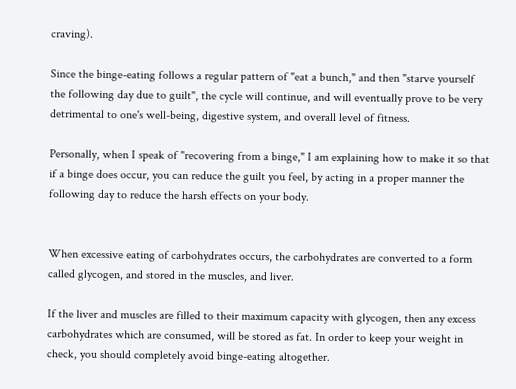craving).

Since the binge-eating follows a regular pattern of "eat a bunch," and then "starve yourself the following day due to guilt", the cycle will continue, and will eventually prove to be very detrimental to one's well-being, digestive system, and overall level of fitness.

Personally, when I speak of "recovering from a binge," I am explaining how to make it so that if a binge does occur, you can reduce the guilt you feel, by acting in a proper manner the following day to reduce the harsh effects on your body.


When excessive eating of carbohydrates occurs, the carbohydrates are converted to a form called glycogen, and stored in the muscles, and liver.

If the liver and muscles are filled to their maximum capacity with glycogen, then any excess carbohydrates which are consumed, will be stored as fat. In order to keep your weight in check, you should completely avoid binge-eating altogether.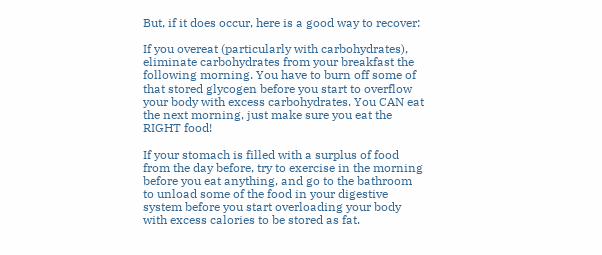But, if it does occur, here is a good way to recover:

If you overeat (particularly with carbohydrates), eliminate carbohydrates from your breakfast the following morning. You have to burn off some of that stored glycogen before you start to overflow your body with excess carbohydrates. You CAN eat the next morning, just make sure you eat the RIGHT food!

If your stomach is filled with a surplus of food from the day before, try to exercise in the morning before you eat anything, and go to the bathroom to unload some of the food in your digestive system before you start overloading your body with excess calories to be stored as fat.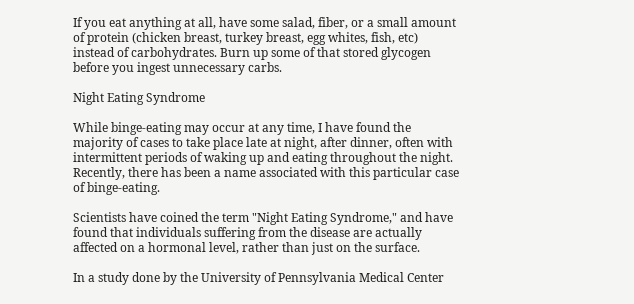If you eat anything at all, have some salad, fiber, or a small amount of protein (chicken breast, turkey breast, egg whites, fish, etc) instead of carbohydrates. Burn up some of that stored glycogen before you ingest unnecessary carbs.

Night Eating Syndrome

While binge-eating may occur at any time, I have found the majority of cases to take place late at night, after dinner, often with intermittent periods of waking up and eating throughout the night. Recently, there has been a name associated with this particular case of binge-eating.

Scientists have coined the term "Night Eating Syndrome," and have found that individuals suffering from the disease are actually affected on a hormonal level, rather than just on the surface.

In a study done by the University of Pennsylvania Medical Center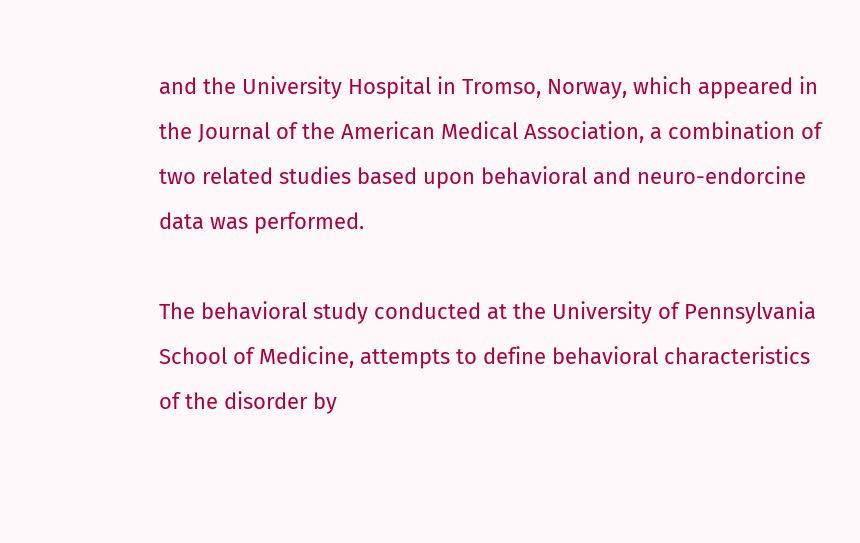and the University Hospital in Tromso, Norway, which appeared in the Journal of the American Medical Association, a combination of two related studies based upon behavioral and neuro-endorcine data was performed.

The behavioral study conducted at the University of Pennsylvania School of Medicine, attempts to define behavioral characteristics of the disorder by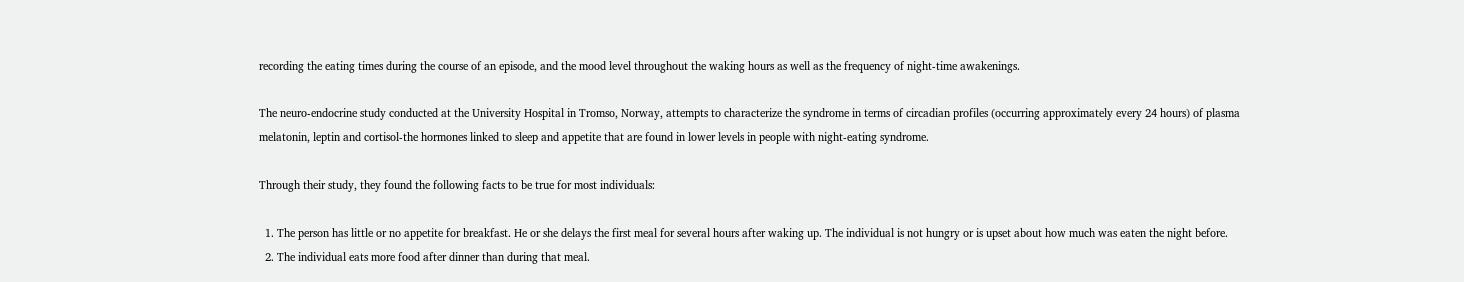recording the eating times during the course of an episode, and the mood level throughout the waking hours as well as the frequency of night-time awakenings.

The neuro-endocrine study conducted at the University Hospital in Tromso, Norway, attempts to characterize the syndrome in terms of circadian profiles (occurring approximately every 24 hours) of plasma melatonin, leptin and cortisol-the hormones linked to sleep and appetite that are found in lower levels in people with night-eating syndrome.

Through their study, they found the following facts to be true for most individuals:

  1. The person has little or no appetite for breakfast. He or she delays the first meal for several hours after waking up. The individual is not hungry or is upset about how much was eaten the night before.
  2. The individual eats more food after dinner than during that meal.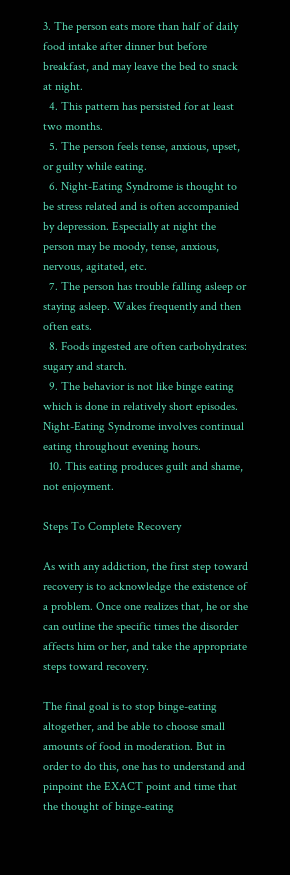3. The person eats more than half of daily food intake after dinner but before breakfast, and may leave the bed to snack at night.
  4. This pattern has persisted for at least two months.
  5. The person feels tense, anxious, upset, or guilty while eating.
  6. Night-Eating Syndrome is thought to be stress related and is often accompanied by depression. Especially at night the person may be moody, tense, anxious, nervous, agitated, etc.
  7. The person has trouble falling asleep or staying asleep. Wakes frequently and then often eats.
  8. Foods ingested are often carbohydrates: sugary and starch.
  9. The behavior is not like binge eating which is done in relatively short episodes. Night-Eating Syndrome involves continual eating throughout evening hours.
  10. This eating produces guilt and shame, not enjoyment.

Steps To Complete Recovery

As with any addiction, the first step toward recovery is to acknowledge the existence of a problem. Once one realizes that, he or she can outline the specific times the disorder affects him or her, and take the appropriate steps toward recovery.

The final goal is to stop binge-eating altogether, and be able to choose small amounts of food in moderation. But in order to do this, one has to understand and pinpoint the EXACT point and time that the thought of binge-eating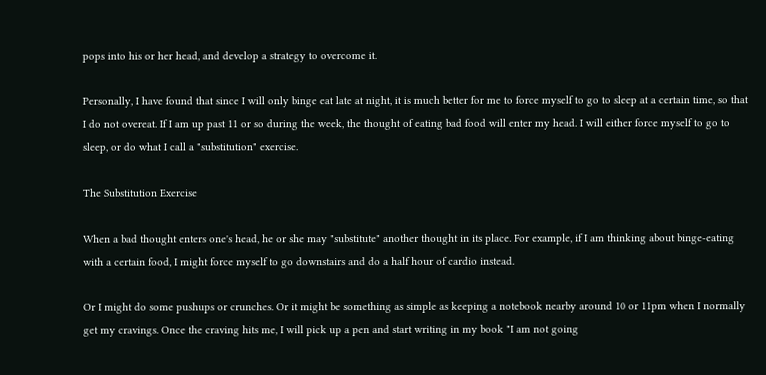pops into his or her head, and develop a strategy to overcome it.

Personally, I have found that since I will only binge eat late at night, it is much better for me to force myself to go to sleep at a certain time, so that I do not overeat. If I am up past 11 or so during the week, the thought of eating bad food will enter my head. I will either force myself to go to sleep, or do what I call a "substitution" exercise.

The Substitution Exercise

When a bad thought enters one's head, he or she may "substitute" another thought in its place. For example, if I am thinking about binge-eating with a certain food, I might force myself to go downstairs and do a half hour of cardio instead.

Or I might do some pushups or crunches. Or it might be something as simple as keeping a notebook nearby around 10 or 11pm when I normally get my cravings. Once the craving hits me, I will pick up a pen and start writing in my book "I am not going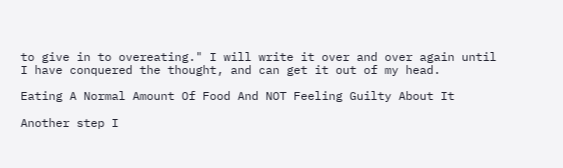to give in to overeating." I will write it over and over again until I have conquered the thought, and can get it out of my head.

Eating A Normal Amount Of Food And NOT Feeling Guilty About It

Another step I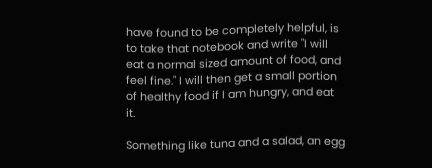have found to be completely helpful, is to take that notebook and write "I will eat a normal sized amount of food, and feel fine." I will then get a small portion of healthy food if I am hungry, and eat it.

Something like tuna and a salad, an egg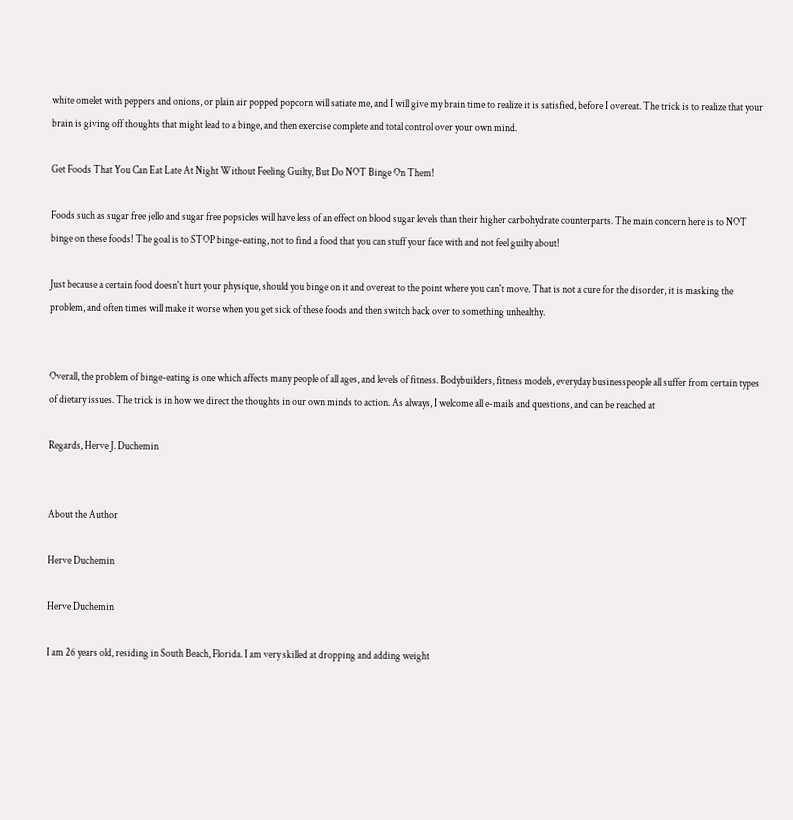white omelet with peppers and onions, or plain air popped popcorn will satiate me, and I will give my brain time to realize it is satisfied, before I overeat. The trick is to realize that your brain is giving off thoughts that might lead to a binge, and then exercise complete and total control over your own mind.

Get Foods That You Can Eat Late At Night Without Feeling Guilty, But Do NOT Binge On Them!

Foods such as sugar free jello and sugar free popsicles will have less of an effect on blood sugar levels than their higher carbohydrate counterparts. The main concern here is to NOT binge on these foods! The goal is to STOP binge-eating, not to find a food that you can stuff your face with and not feel guilty about!

Just because a certain food doesn't hurt your physique, should you binge on it and overeat to the point where you can't move. That is not a cure for the disorder, it is masking the problem, and often times will make it worse when you get sick of these foods and then switch back over to something unhealthy.


Overall, the problem of binge-eating is one which affects many people of all ages, and levels of fitness. Bodybuilders, fitness models, everyday businesspeople all suffer from certain types of dietary issues. The trick is in how we direct the thoughts in our own minds to action. As always, I welcome all e-mails and questions, and can be reached at

Regards, Herve J. Duchemin


About the Author

Herve Duchemin

Herve Duchemin

I am 26 years old, residing in South Beach, Florida. I am very skilled at dropping and adding weight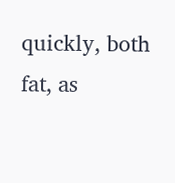quickly, both fat, as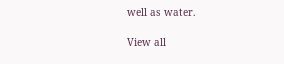well as water.

View all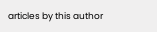articles by this author